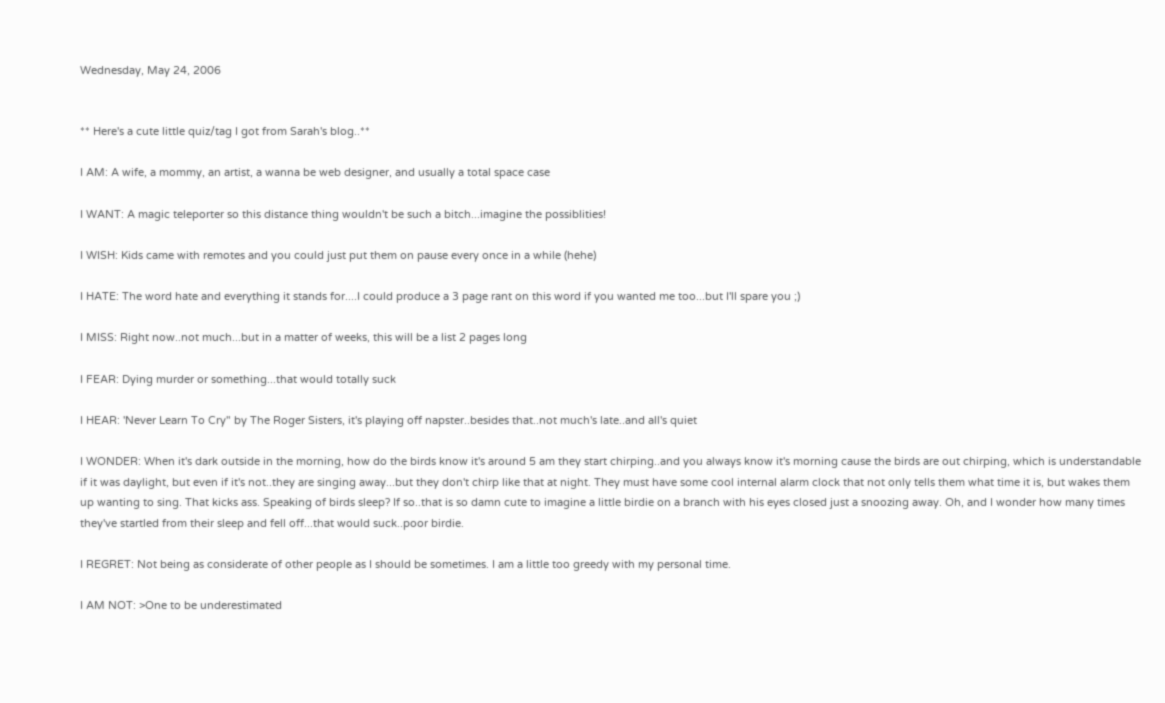Wednesday, May 24, 2006


** Here's a cute little quiz/tag I got from Sarah's blog..**

I AM: A wife, a mommy, an artist, a wanna be web designer, and usually a total space case

I WANT: A magic teleporter so this distance thing wouldn't be such a bitch...imagine the possiblities!

I WISH: Kids came with remotes and you could just put them on pause every once in a while (hehe)

I HATE: The word hate and everything it stands for....I could produce a 3 page rant on this word if you wanted me too...but I'll spare you ;)

I MISS: Right now..not much...but in a matter of weeks, this will be a list 2 pages long

I FEAR: Dying murder or something...that would totally suck

I HEAR: 'Never Learn To Cry" by The Roger Sisters, it's playing off napster..besides that..not much's late..and all's quiet

I WONDER: When it's dark outside in the morning, how do the birds know it's around 5 am they start chirping..and you always know it's morning cause the birds are out chirping, which is understandable if it was daylight, but even if it's not..they are singing away...but they don't chirp like that at night. They must have some cool internal alarm clock that not only tells them what time it is, but wakes them up wanting to sing. That kicks ass. Speaking of birds sleep? If so..that is so damn cute to imagine a little birdie on a branch with his eyes closed just a snoozing away. Oh, and I wonder how many times they've startled from their sleep and fell off...that would suck..poor birdie.

I REGRET: Not being as considerate of other people as I should be sometimes. I am a little too greedy with my personal time.

I AM NOT: >One to be underestimated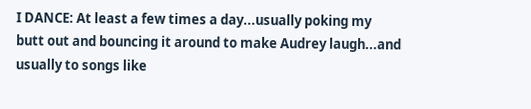I DANCE: At least a few times a day...usually poking my butt out and bouncing it around to make Audrey laugh...and usually to songs like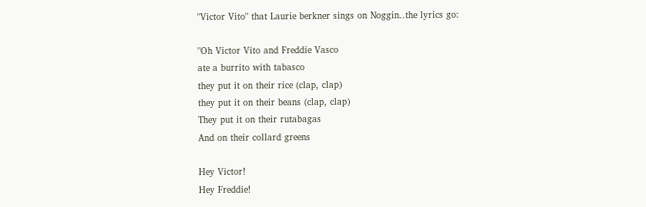"Victor Vito" that Laurie berkner sings on Noggin..the lyrics go:

"Oh Victor Vito and Freddie Vasco
ate a burrito with tabasco
they put it on their rice (clap, clap)
they put it on their beans (clap, clap)
They put it on their rutabagas
And on their collard greens

Hey Victor!
Hey Freddie!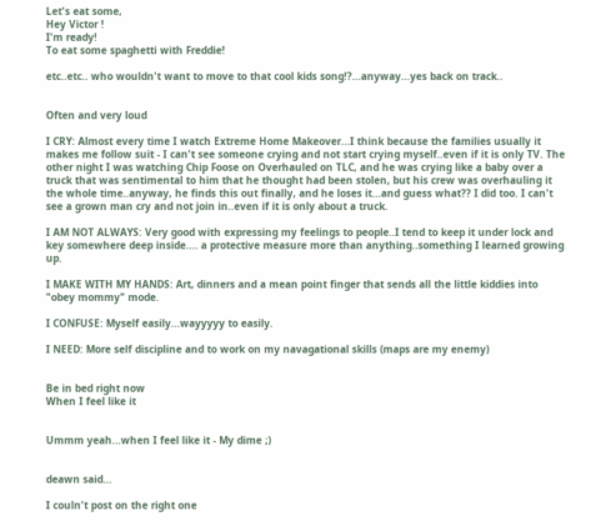Let's eat some,
Hey Victor !
I'm ready!
To eat some spaghetti with Freddie!

etc..etc.. who wouldn't want to move to that cool kids song!?...anyway...yes back on track..


Often and very loud

I CRY: Almost every time I watch Extreme Home Makeover...I think because the families usually it makes me follow suit - I can't see someone crying and not start crying myself..even if it is only TV. The other night I was watching Chip Foose on Overhauled on TLC, and he was crying like a baby over a truck that was sentimental to him that he thought had been stolen, but his crew was overhauling it the whole time..anyway, he finds this out finally, and he loses it...and guess what?? I did too. I can't see a grown man cry and not join in..even if it is only about a truck.

I AM NOT ALWAYS: Very good with expressing my feelings to people..I tend to keep it under lock and key somewhere deep inside.... a protective measure more than anything..something I learned growing up.

I MAKE WITH MY HANDS: Art, dinners and a mean point finger that sends all the little kiddies into "obey mommy" mode.

I CONFUSE: Myself easily...wayyyyy to easily.

I NEED: More self discipline and to work on my navagational skills (maps are my enemy)


Be in bed right now
When I feel like it


Ummm yeah...when I feel like it - My dime ;)


deawn said...

I couln't post on the right one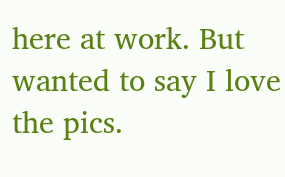here at work. But wanted to say I love the pics.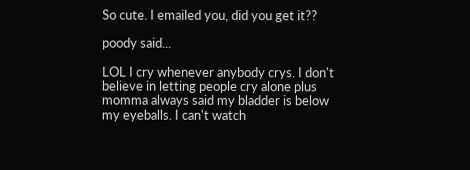So cute. I emailed you, did you get it??

poody said...

LOL I cry whenever anybody crys. I don't believe in letting people cry alone plus momma always said my bladder is below my eyeballs. I can't watch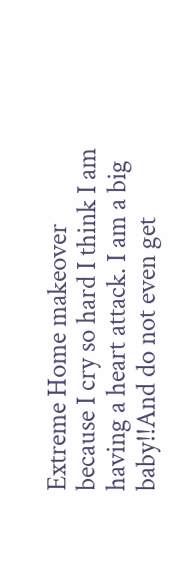Extreme Home makeover because I cry so hard I think I am having a heart attack. I am a big baby!!And do not even get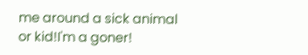me around a sick animal or kid!I'm a goner!